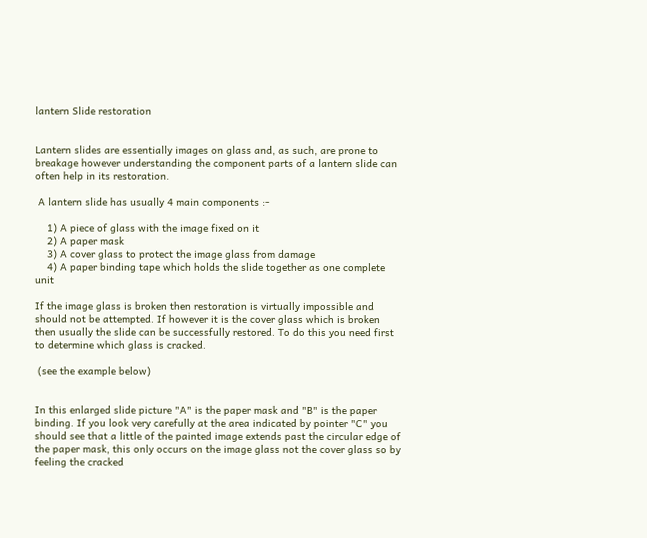lantern Slide restoration


Lantern slides are essentially images on glass and, as such, are prone to breakage however understanding the component parts of a lantern slide can often help in its restoration.

 A lantern slide has usually 4 main components :-

    1) A piece of glass with the image fixed on it
    2) A paper mask
    3) A cover glass to protect the image glass from damage
    4) A paper binding tape which holds the slide together as one complete unit

If the image glass is broken then restoration is virtually impossible and should not be attempted. If however it is the cover glass which is broken then usually the slide can be successfully restored. To do this you need first to determine which glass is cracked.

 (see the example below)


In this enlarged slide picture "A" is the paper mask and "B" is the paper binding. If you look very carefully at the area indicated by pointer "C" you should see that a little of the painted image extends past the circular edge of the paper mask, this only occurs on the image glass not the cover glass so by feeling the cracked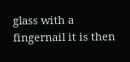glass with a fingernail it is then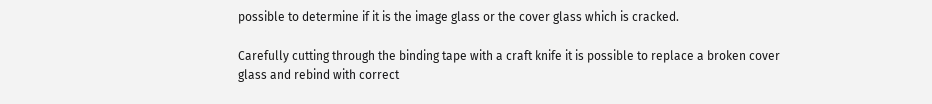possible to determine if it is the image glass or the cover glass which is cracked.

Carefully cutting through the binding tape with a craft knife it is possible to replace a broken cover glass and rebind with correct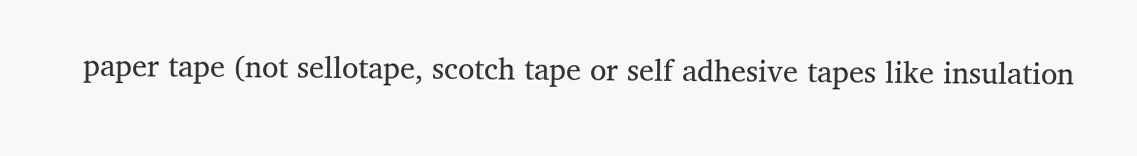paper tape (not sellotape, scotch tape or self adhesive tapes like insulation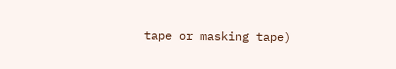tape or masking tape)